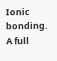Ionic bonding. A full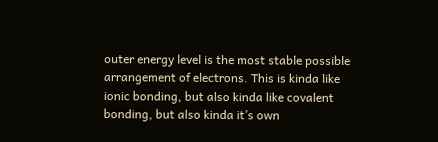outer energy level is the most stable possible arrangement of electrons. This is kinda like ionic bonding, but also kinda like covalent bonding, but also kinda it’s own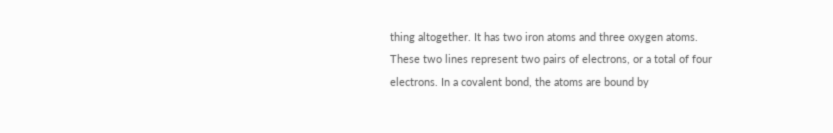thing altogether. It has two iron atoms and three oxygen atoms. These two lines represent two pairs of electrons, or a total of four electrons. In a covalent bond, the atoms are bound by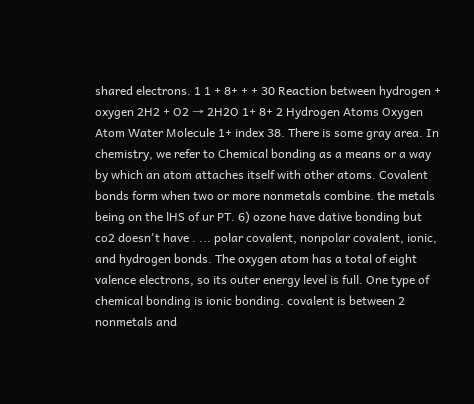shared electrons. 1 1 + 8+ + + 30 Reaction between hydrogen + oxygen 2H2 + O2 → 2H2O 1+ 8+ 2 Hydrogen Atoms Oxygen Atom Water Molecule 1+ index 38. There is some gray area. In chemistry, we refer to Chemical bonding as a means or a way by which an atom attaches itself with other atoms. Covalent bonds form when two or more nonmetals combine. the metals being on the lHS of ur PT. 6) ozone have dative bonding but co2 doesn't have . ... polar covalent, nonpolar covalent, ionic, and hydrogen bonds. The oxygen atom has a total of eight valence electrons, so its outer energy level is full. One type of chemical bonding is ionic bonding. covalent is between 2 nonmetals and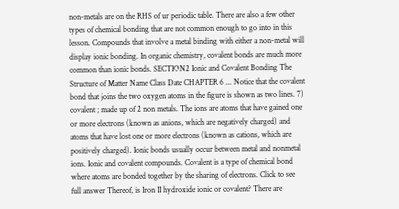non-metals are on the RHS of ur periodic table. There are also a few other types of chemical bonding that are not common enough to go into in this lesson. Compounds that involve a metal binding with either a non-metal will display ionic bonding. In organic chemistry, covalent bonds are much more common than ionic bonds. SECTION2 Ionic and Covalent Bonding The Structure of Matter Name Class Date CHAPTER 6 ... Notice that the covalent bond that joins the two oxygen atoms in the figure is shown as two lines. 7) covalent ; made up of 2 non metals. The ions are atoms that have gained one or more electrons (known as anions, which are negatively charged) and atoms that have lost one or more electrons (known as cations, which are positively charged). Ionic bonds usually occur between metal and nonmetal ions. Ionic and covalent compounds. Covalent is a type of chemical bond where atoms are bonded together by the sharing of electrons. Click to see full answer Thereof, is Iron II hydroxide ionic or covalent? There are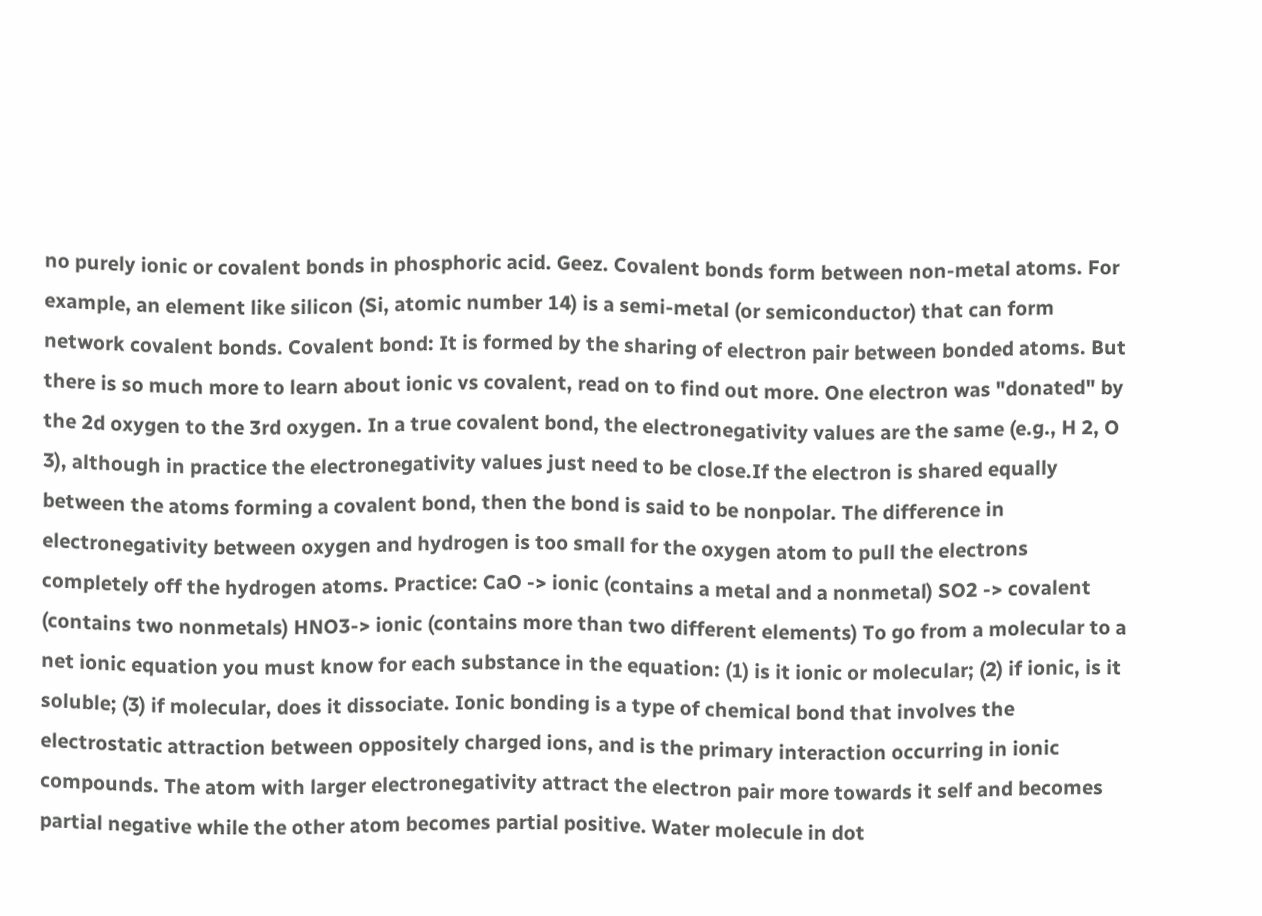no purely ionic or covalent bonds in phosphoric acid. Geez. Covalent bonds form between non-metal atoms. For example, an element like silicon (Si, atomic number 14) is a semi-metal (or semiconductor) that can form network covalent bonds. Covalent bond: It is formed by the sharing of electron pair between bonded atoms. But there is so much more to learn about ionic vs covalent, read on to find out more. One electron was "donated" by the 2d oxygen to the 3rd oxygen. In a true covalent bond, the electronegativity values are the same (e.g., H 2, O 3), although in practice the electronegativity values just need to be close.If the electron is shared equally between the atoms forming a covalent bond, then the bond is said to be nonpolar. The difference in electronegativity between oxygen and hydrogen is too small for the oxygen atom to pull the electrons completely off the hydrogen atoms. Practice: CaO -> ionic (contains a metal and a nonmetal) SO2 -> covalent (contains two nonmetals) HNO3-> ionic (contains more than two different elements) To go from a molecular to a net ionic equation you must know for each substance in the equation: (1) is it ionic or molecular; (2) if ionic, is it soluble; (3) if molecular, does it dissociate. Ionic bonding is a type of chemical bond that involves the electrostatic attraction between oppositely charged ions, and is the primary interaction occurring in ionic compounds. The atom with larger electronegativity attract the electron pair more towards it self and becomes partial negative while the other atom becomes partial positive. Water molecule in dot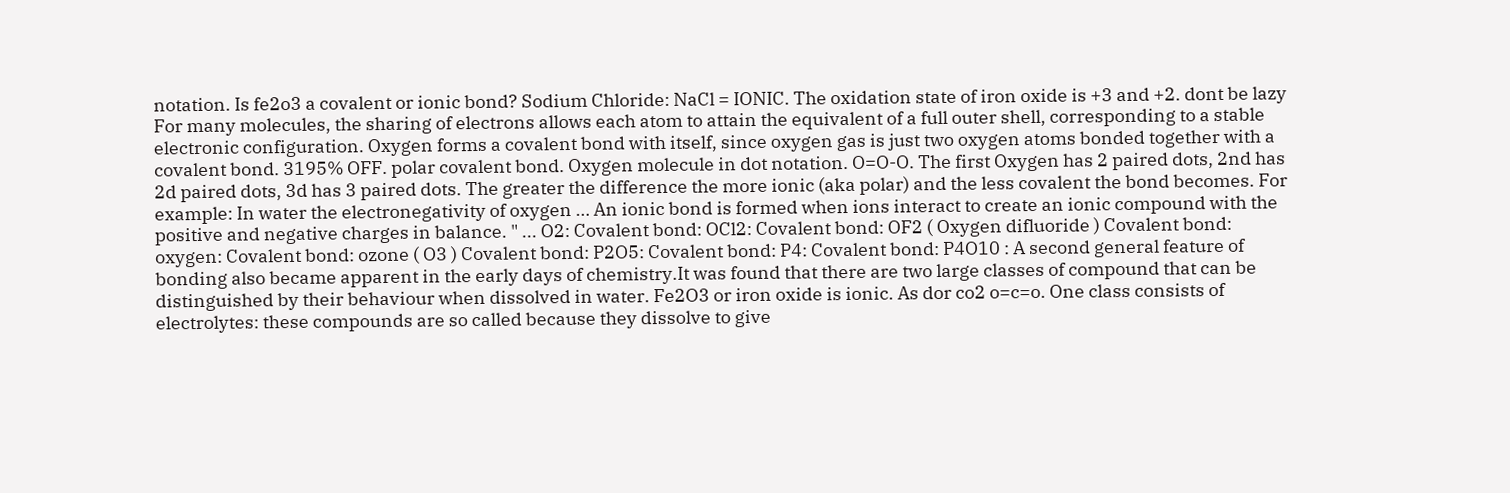notation. Is fe2o3 a covalent or ionic bond? Sodium Chloride: NaCl = IONIC. The oxidation state of iron oxide is +3 and +2. dont be lazy For many molecules, the sharing of electrons allows each atom to attain the equivalent of a full outer shell, corresponding to a stable electronic configuration. Oxygen forms a covalent bond with itself, since oxygen gas is just two oxygen atoms bonded together with a covalent bond. 3195% OFF. polar covalent bond. Oxygen molecule in dot notation. O=O-O. The first Oxygen has 2 paired dots, 2nd has 2d paired dots, 3d has 3 paired dots. The greater the difference the more ionic (aka polar) and the less covalent the bond becomes. For example: In water the electronegativity of oxygen … An ionic bond is formed when ions interact to create an ionic compound with the positive and negative charges in balance. " ... O2: Covalent bond: OCl2: Covalent bond: OF2 ( Oxygen difluoride ) Covalent bond: oxygen: Covalent bond: ozone ( O3 ) Covalent bond: P2O5: Covalent bond: P4: Covalent bond: P4O10 : A second general feature of bonding also became apparent in the early days of chemistry.It was found that there are two large classes of compound that can be distinguished by their behaviour when dissolved in water. Fe2O3 or iron oxide is ionic. As dor co2 o=c=o. One class consists of electrolytes: these compounds are so called because they dissolve to give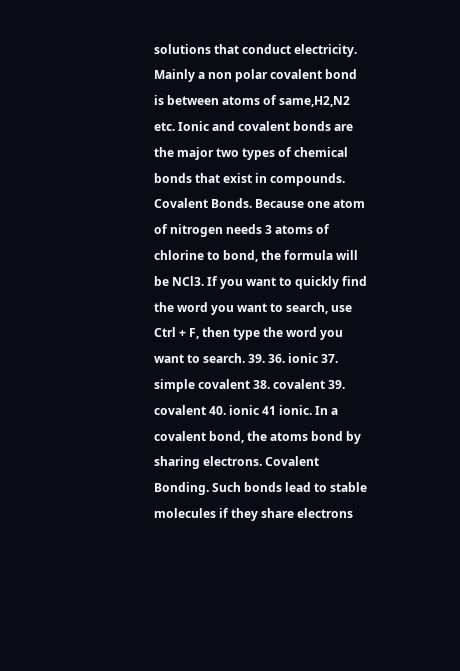solutions that conduct electricity. Mainly a non polar covalent bond is between atoms of same,H2,N2 etc. Ionic and covalent bonds are the major two types of chemical bonds that exist in compounds. Covalent Bonds. Because one atom of nitrogen needs 3 atoms of chlorine to bond, the formula will be NCl3. If you want to quickly find the word you want to search, use Ctrl + F, then type the word you want to search. 39. 36. ionic 37. simple covalent 38. covalent 39. covalent 40. ionic 41 ionic. In a covalent bond, the atoms bond by sharing electrons. Covalent Bonding. Such bonds lead to stable molecules if they share electrons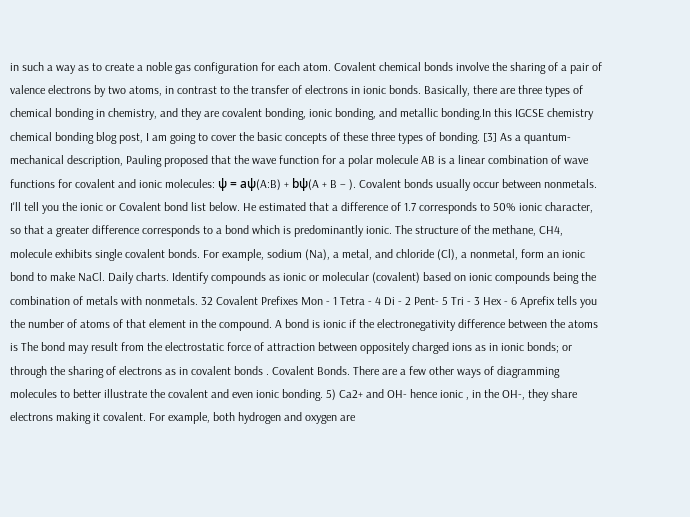in such a way as to create a noble gas configuration for each atom. Covalent chemical bonds involve the sharing of a pair of valence electrons by two atoms, in contrast to the transfer of electrons in ionic bonds. Basically, there are three types of chemical bonding in chemistry, and they are covalent bonding, ionic bonding, and metallic bonding.In this IGCSE chemistry chemical bonding blog post, I am going to cover the basic concepts of these three types of bonding. [3] As a quantum-mechanical description, Pauling proposed that the wave function for a polar molecule AB is a linear combination of wave functions for covalent and ionic molecules: ψ = aψ(A:B) + bψ(A + B − ). Covalent bonds usually occur between nonmetals. I'll tell you the ionic or Covalent bond list below. He estimated that a difference of 1.7 corresponds to 50% ionic character, so that a greater difference corresponds to a bond which is predominantly ionic. The structure of the methane, CH4, molecule exhibits single covalent bonds. For example, sodium (Na), a metal, and chloride (Cl), a nonmetal, form an ionic bond to make NaCl. Daily charts. Identify compounds as ionic or molecular (covalent) based on ionic compounds being the combination of metals with nonmetals. 32 Covalent Prefixes Mon - 1 Tetra - 4 Di - 2 Pent- 5 Tri - 3 Hex - 6 Aprefix tells you the number of atoms of that element in the compound. A bond is ionic if the electronegativity difference between the atoms is The bond may result from the electrostatic force of attraction between oppositely charged ions as in ionic bonds; or through the sharing of electrons as in covalent bonds . Covalent Bonds. There are a few other ways of diagramming molecules to better illustrate the covalent and even ionic bonding. 5) Ca2+ and OH- hence ionic , in the OH-, they share electrons making it covalent. For example, both hydrogen and oxygen are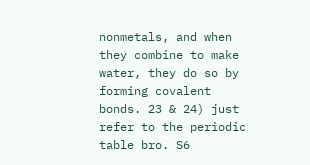nonmetals, and when they combine to make water, they do so by forming covalent bonds. 23 & 24) just refer to the periodic table bro. S6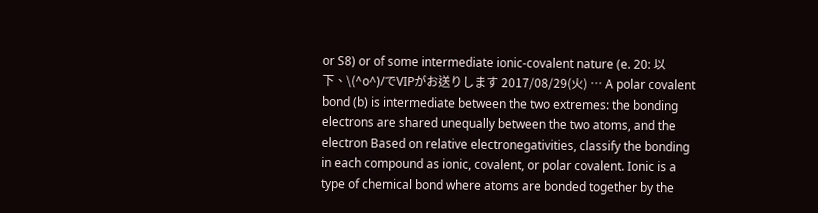or S8) or of some intermediate ionic-covalent nature (e. 20: 以下、\(^o^)/でVIPがお送りします 2017/08/29(火) … A polar covalent bond (b) is intermediate between the two extremes: the bonding electrons are shared unequally between the two atoms, and the electron Based on relative electronegativities, classify the bonding in each compound as ionic, covalent, or polar covalent. Ionic is a type of chemical bond where atoms are bonded together by the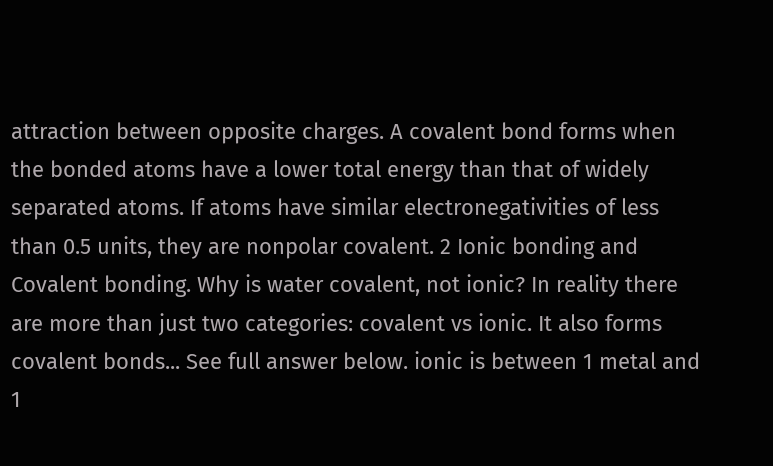attraction between opposite charges. A covalent bond forms when the bonded atoms have a lower total energy than that of widely separated atoms. If atoms have similar electronegativities of less than 0.5 units, they are nonpolar covalent. 2 Ionic bonding and Covalent bonding. Why is water covalent, not ionic? In reality there are more than just two categories: covalent vs ionic. It also forms covalent bonds... See full answer below. ionic is between 1 metal and 1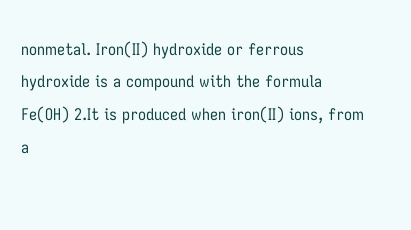nonmetal. Iron(II) hydroxide or ferrous hydroxide is a compound with the formula Fe(OH) 2.It is produced when iron(II) ions, from a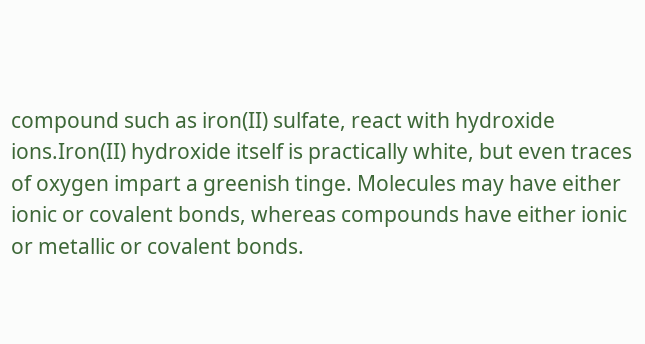compound such as iron(II) sulfate, react with hydroxide ions.Iron(II) hydroxide itself is practically white, but even traces of oxygen impart a greenish tinge. Molecules may have either ionic or covalent bonds, whereas compounds have either ionic or metallic or covalent bonds.